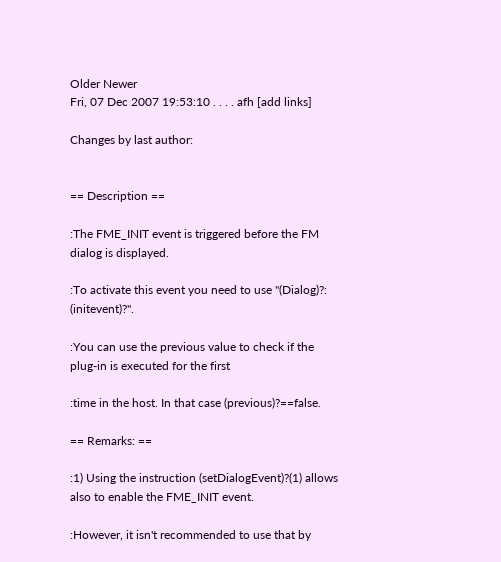Older Newer
Fri, 07 Dec 2007 19:53:10 . . . . afh [add links]

Changes by last author:


== Description ==

:The FME_INIT event is triggered before the FM dialog is displayed.

:To activate this event you need to use "(Dialog)?: (initevent)?".

:You can use the previous value to check if the plug-in is executed for the first

:time in the host. In that case (previous)?==false.

== Remarks: ==

:1) Using the instruction (setDialogEvent)?(1) allows also to enable the FME_INIT event.

:However, it isn't recommended to use that by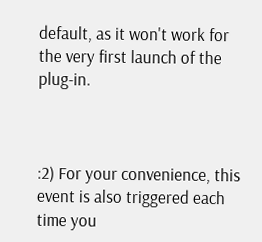default, as it won't work for the very first launch of the plug-in.



:2) For your convenience, this event is also triggered each time you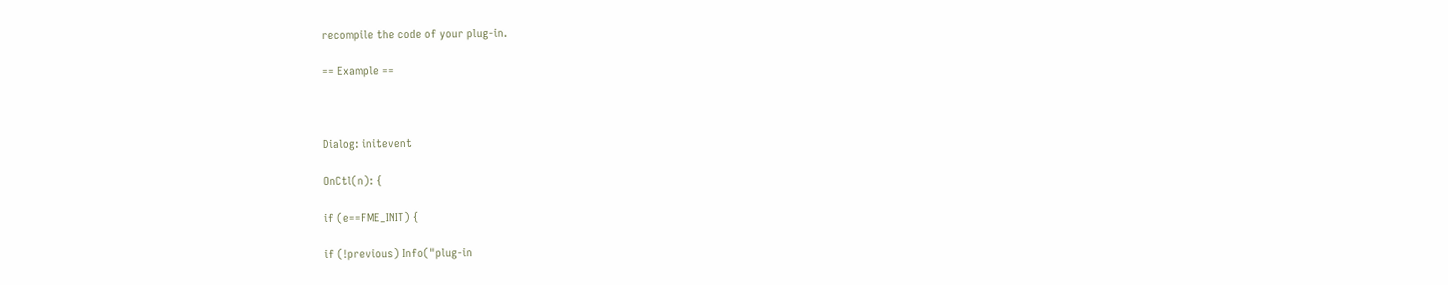recompile the code of your plug-in.

== Example ==



Dialog: initevent

OnCtl(n): {

if (e==FME_INIT) {

if (!previous) Info("plug-in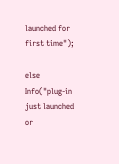launched for first time");

else Info("plug-in just launched or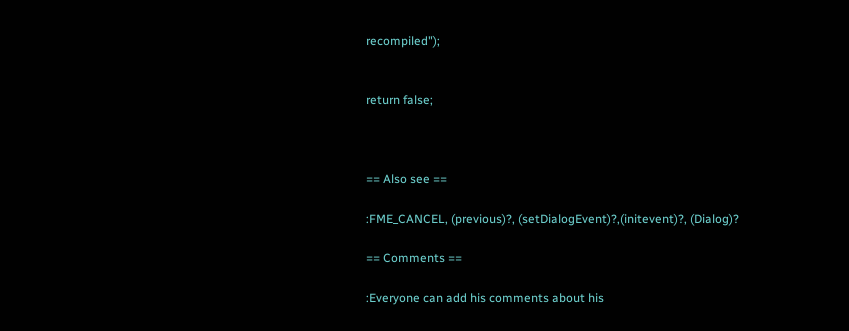recompiled");


return false;



== Also see ==

:FME_CANCEL, (previous)?, (setDialogEvent)?,(initevent)?, (Dialog)?

== Comments ==

:Everyone can add his comments about his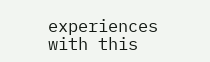experiences with this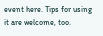event here. Tips for using it are welcome, too.